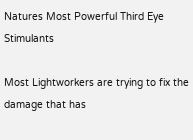Natures Most Powerful Third Eye Stimulants

Most Lightworkers are trying to fix the damage that has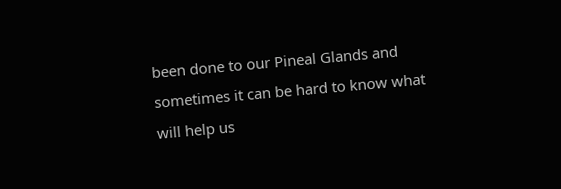been done to our Pineal Glands and sometimes it can be hard to know what will help us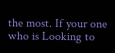the most. If your one who is Looking to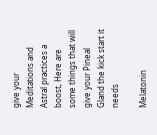give your Meditations and Astral practices a boost, Here are some things that will give your Pineal Gland the kick start it needs

Melatonin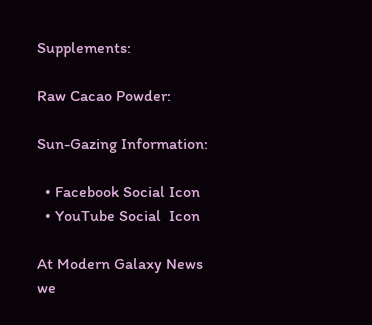Supplements:

Raw Cacao Powder:

Sun-Gazing Information:

  • Facebook Social Icon
  • YouTube Social  Icon

At Modern Galaxy News we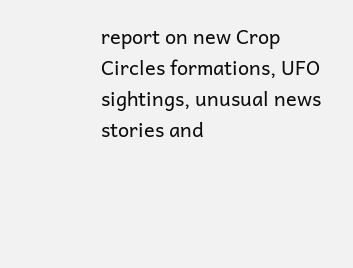report on new Crop Circles formations, UFO sightings, unusual news stories and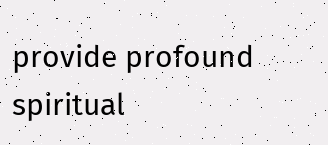provide profound spiritual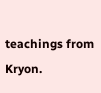teachings from Kryon.